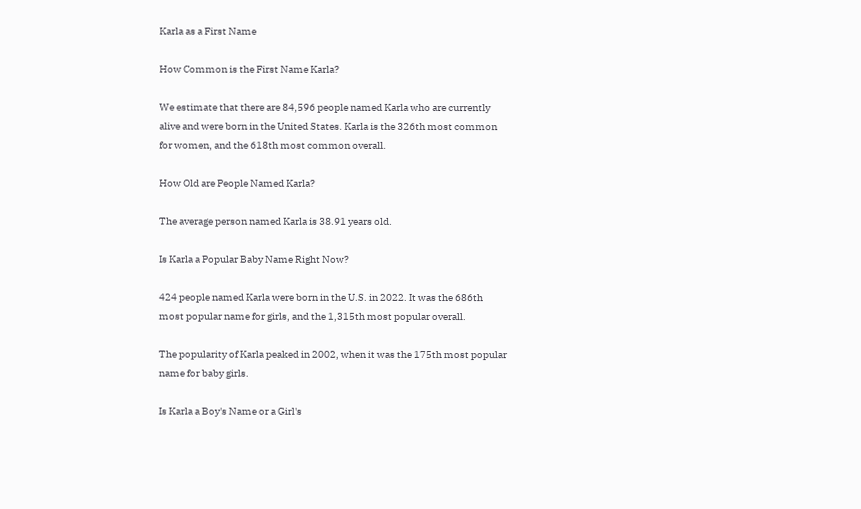Karla as a First Name

How Common is the First Name Karla?

We estimate that there are 84,596 people named Karla who are currently alive and were born in the United States. Karla is the 326th most common for women, and the 618th most common overall.

How Old are People Named Karla?

The average person named Karla is 38.91 years old.

Is Karla a Popular Baby Name Right Now?

424 people named Karla were born in the U.S. in 2022. It was the 686th most popular name for girls, and the 1,315th most popular overall.

The popularity of Karla peaked in 2002, when it was the 175th most popular name for baby girls.

Is Karla a Boy's Name or a Girl's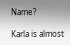Name?

Karla is almost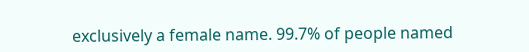exclusively a female name. 99.7% of people named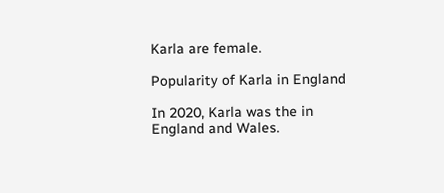Karla are female.

Popularity of Karla in England

In 2020, Karla was the in England and Wales.